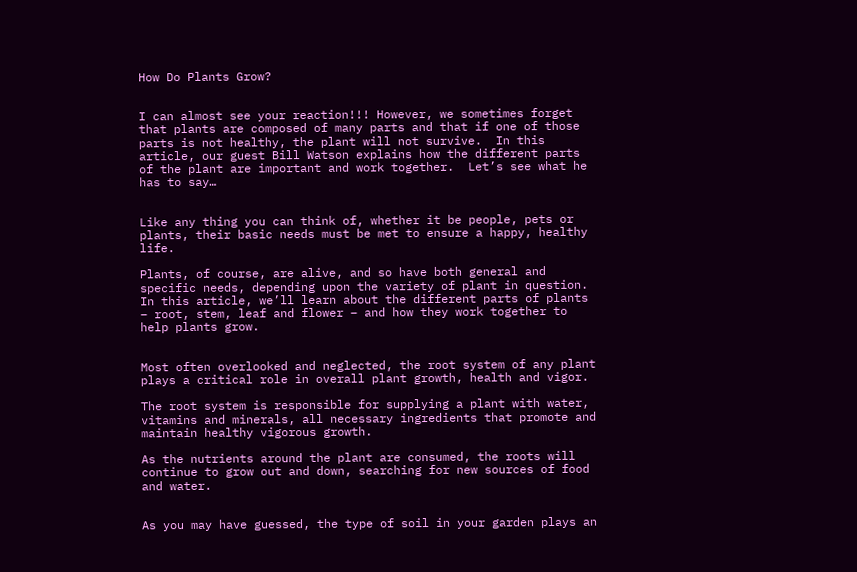How Do Plants Grow?


I can almost see your reaction!!! However, we sometimes forget that plants are composed of many parts and that if one of those parts is not healthy, the plant will not survive.  In this article, our guest Bill Watson explains how the different parts of the plant are important and work together.  Let’s see what he has to say…


Like any thing you can think of, whether it be people, pets or plants, their basic needs must be met to ensure a happy, healthy life.

Plants, of course, are alive, and so have both general and specific needs, depending upon the variety of plant in question. In this article, we’ll learn about the different parts of plants – root, stem, leaf and flower – and how they work together to help plants grow.


Most often overlooked and neglected, the root system of any plant plays a critical role in overall plant growth, health and vigor.

The root system is responsible for supplying a plant with water, vitamins and minerals, all necessary ingredients that promote and maintain healthy vigorous growth.

As the nutrients around the plant are consumed, the roots will continue to grow out and down, searching for new sources of food and water.


As you may have guessed, the type of soil in your garden plays an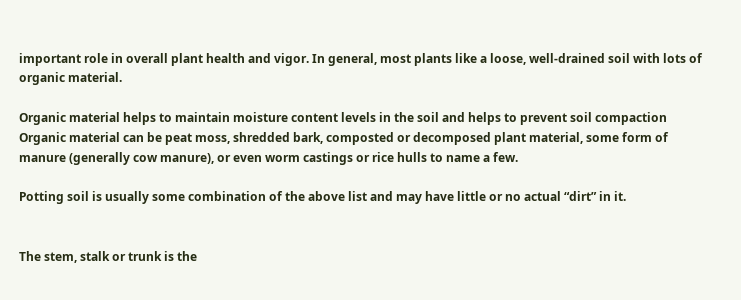important role in overall plant health and vigor. In general, most plants like a loose, well-drained soil with lots of organic material.

Organic material helps to maintain moisture content levels in the soil and helps to prevent soil compaction Organic material can be peat moss, shredded bark, composted or decomposed plant material, some form of manure (generally cow manure), or even worm castings or rice hulls to name a few.

Potting soil is usually some combination of the above list and may have little or no actual “dirt” in it.


The stem, stalk or trunk is the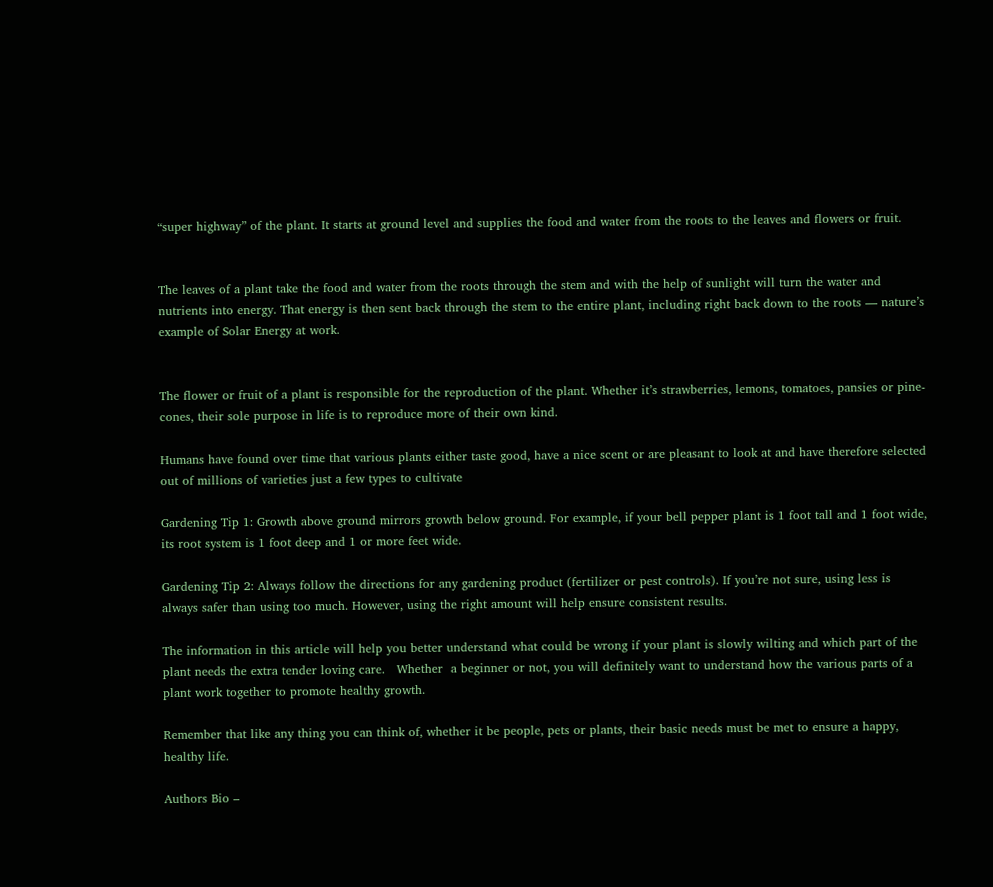“super highway” of the plant. It starts at ground level and supplies the food and water from the roots to the leaves and flowers or fruit.


The leaves of a plant take the food and water from the roots through the stem and with the help of sunlight will turn the water and nutrients into energy. That energy is then sent back through the stem to the entire plant, including right back down to the roots — nature’s example of Solar Energy at work.


The flower or fruit of a plant is responsible for the reproduction of the plant. Whether it’s strawberries, lemons, tomatoes, pansies or pine-cones, their sole purpose in life is to reproduce more of their own kind.

Humans have found over time that various plants either taste good, have a nice scent or are pleasant to look at and have therefore selected out of millions of varieties just a few types to cultivate

Gardening Tip 1: Growth above ground mirrors growth below ground. For example, if your bell pepper plant is 1 foot tall and 1 foot wide, its root system is 1 foot deep and 1 or more feet wide.

Gardening Tip 2: Always follow the directions for any gardening product (fertilizer or pest controls). If you’re not sure, using less is always safer than using too much. However, using the right amount will help ensure consistent results.

The information in this article will help you better understand what could be wrong if your plant is slowly wilting and which part of the plant needs the extra tender loving care.   Whether  a beginner or not, you will definitely want to understand how the various parts of a plant work together to promote healthy growth.

Remember that like any thing you can think of, whether it be people, pets or plants, their basic needs must be met to ensure a happy, healthy life.

Authors Bio –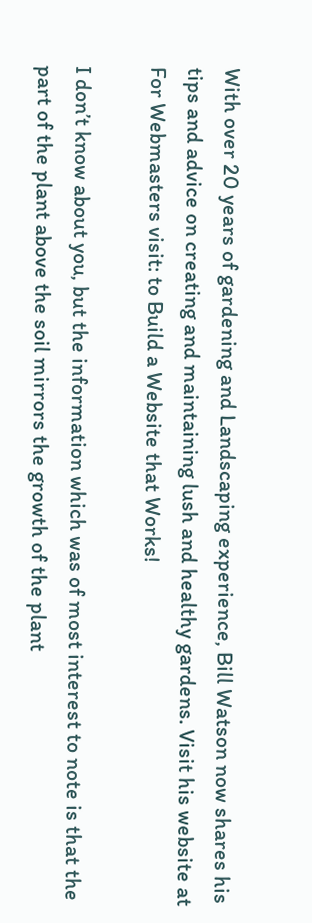With over 20 years of gardening and Landscaping experience, Bill Watson now shares his tips and advice on creating and maintaining lush and healthy gardens. Visit his website at For Webmasters visit: to Build a Website that Works!

I don’t know about you, but the information which was of most interest to note is that the part of the plant above the soil mirrors the growth of the plant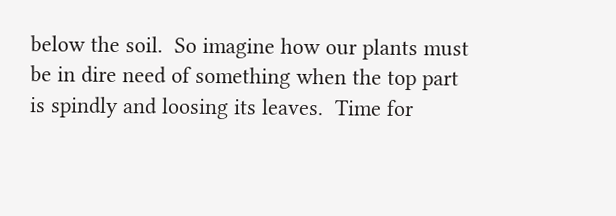below the soil.  So imagine how our plants must be in dire need of something when the top part is spindly and loosing its leaves.  Time for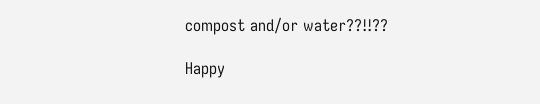compost and/or water??!!??

Happy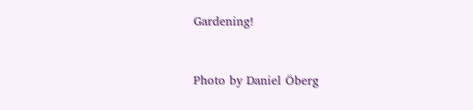Gardening!


Photo by Daniel Öberg